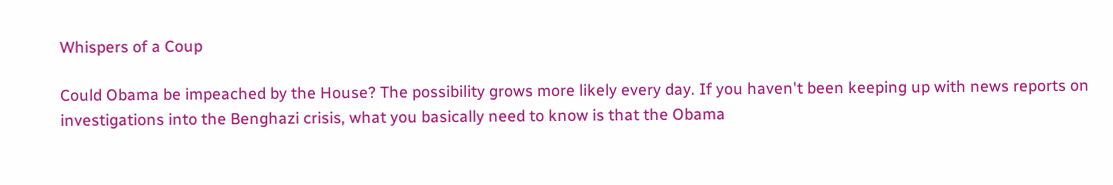Whispers of a Coup

Could Obama be impeached by the House? The possibility grows more likely every day. If you haven't been keeping up with news reports on investigations into the Benghazi crisis, what you basically need to know is that the Obama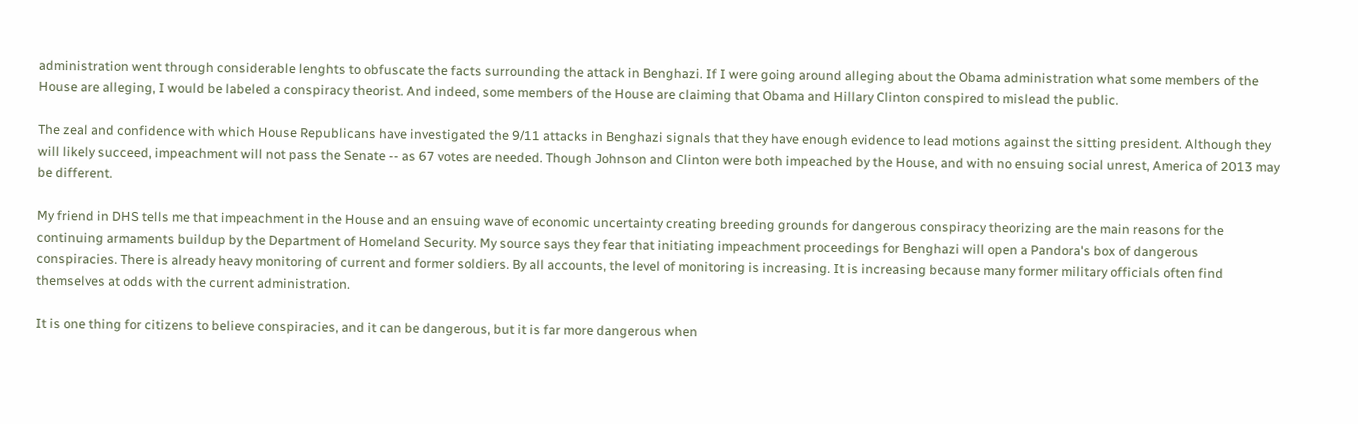administration went through considerable lenghts to obfuscate the facts surrounding the attack in Benghazi. If I were going around alleging about the Obama administration what some members of the House are alleging, I would be labeled a conspiracy theorist. And indeed, some members of the House are claiming that Obama and Hillary Clinton conspired to mislead the public.

The zeal and confidence with which House Republicans have investigated the 9/11 attacks in Benghazi signals that they have enough evidence to lead motions against the sitting president. Although they will likely succeed, impeachment will not pass the Senate -- as 67 votes are needed. Though Johnson and Clinton were both impeached by the House, and with no ensuing social unrest, America of 2013 may be different.

My friend in DHS tells me that impeachment in the House and an ensuing wave of economic uncertainty creating breeding grounds for dangerous conspiracy theorizing are the main reasons for the continuing armaments buildup by the Department of Homeland Security. My source says they fear that initiating impeachment proceedings for Benghazi will open a Pandora's box of dangerous conspiracies. There is already heavy monitoring of current and former soldiers. By all accounts, the level of monitoring is increasing. It is increasing because many former military officials often find themselves at odds with the current administration.

It is one thing for citizens to believe conspiracies, and it can be dangerous, but it is far more dangerous when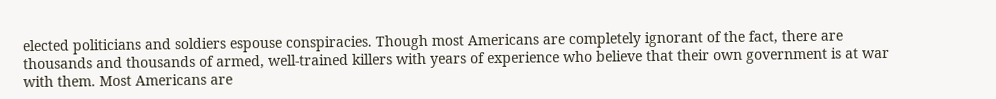elected politicians and soldiers espouse conspiracies. Though most Americans are completely ignorant of the fact, there are thousands and thousands of armed, well-trained killers with years of experience who believe that their own government is at war with them. Most Americans are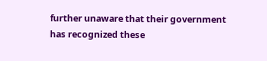further unaware that their government has recognized these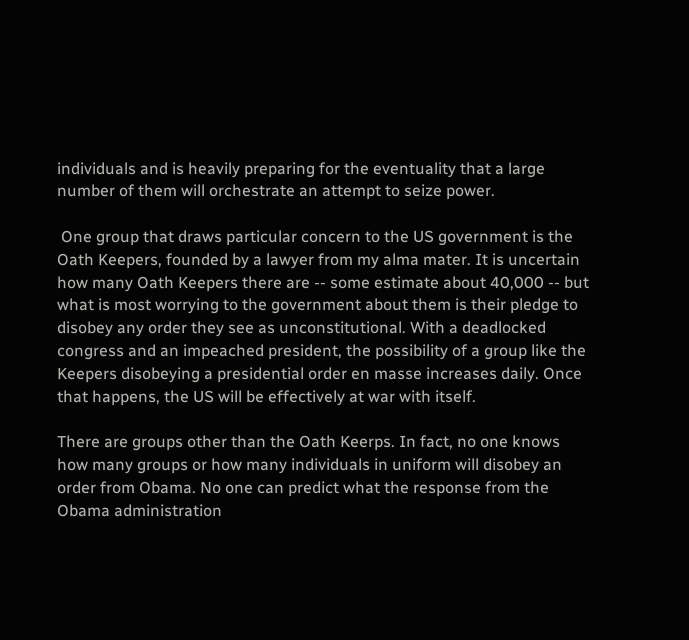individuals and is heavily preparing for the eventuality that a large number of them will orchestrate an attempt to seize power.

 One group that draws particular concern to the US government is the Oath Keepers, founded by a lawyer from my alma mater. It is uncertain how many Oath Keepers there are -- some estimate about 40,000 -- but what is most worrying to the government about them is their pledge to disobey any order they see as unconstitutional. With a deadlocked congress and an impeached president, the possibility of a group like the Keepers disobeying a presidential order en masse increases daily. Once that happens, the US will be effectively at war with itself.

There are groups other than the Oath Keerps. In fact, no one knows how many groups or how many individuals in uniform will disobey an order from Obama. No one can predict what the response from the Obama administration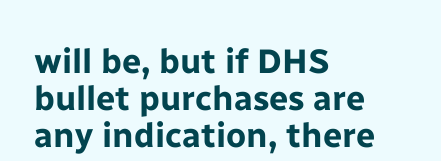will be, but if DHS bullet purchases are any indication, there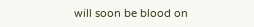will soon be blood on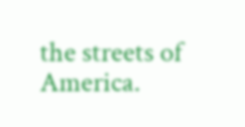the streets of America.